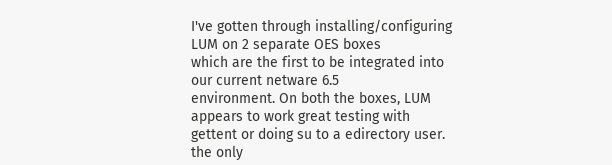I've gotten through installing/configuring LUM on 2 separate OES boxes
which are the first to be integrated into our current netware 6.5
environment. On both the boxes, LUM appears to work great testing with
gettent or doing su to a edirectory user. the only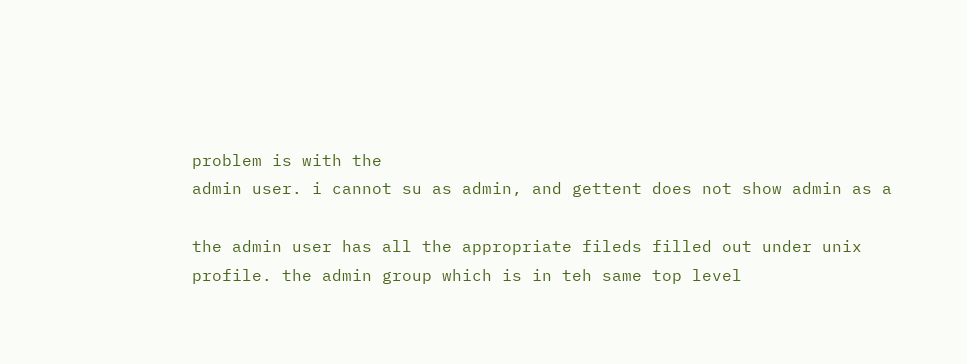problem is with the
admin user. i cannot su as admin, and gettent does not show admin as a

the admin user has all the appropriate fileds filled out under unix
profile. the admin group which is in teh same top level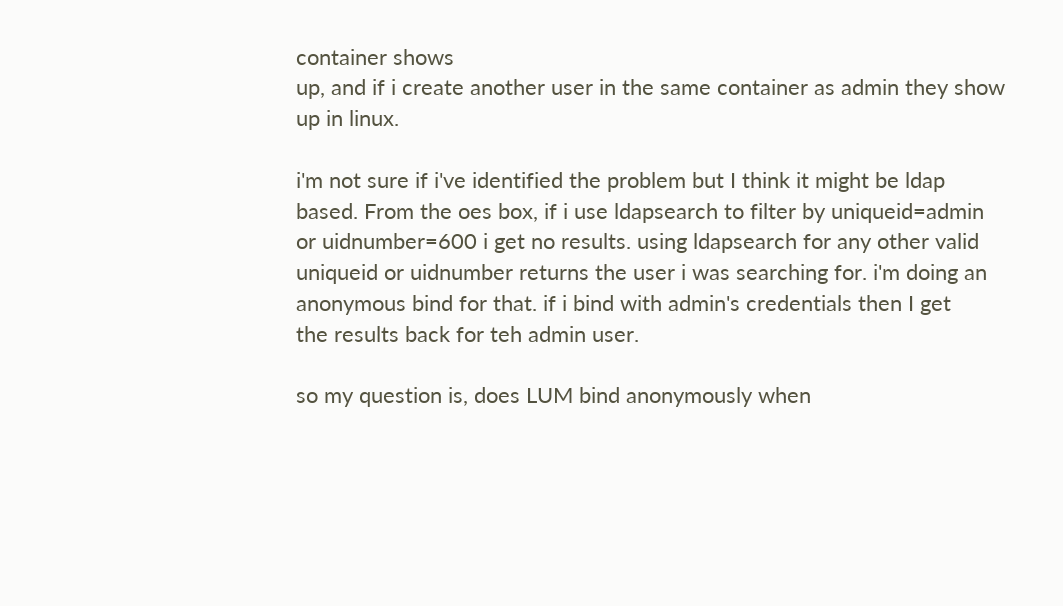container shows
up, and if i create another user in the same container as admin they show
up in linux.

i'm not sure if i've identified the problem but I think it might be ldap
based. From the oes box, if i use ldapsearch to filter by uniqueid=admin
or uidnumber=600 i get no results. using ldapsearch for any other valid
uniqueid or uidnumber returns the user i was searching for. i'm doing an
anonymous bind for that. if i bind with admin's credentials then I get
the results back for teh admin user.

so my question is, does LUM bind anonymously when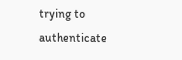trying to authenticate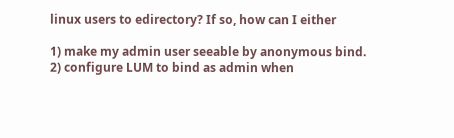linux users to edirectory? If so, how can I either

1) make my admin user seeable by anonymous bind.
2) configure LUM to bind as admin when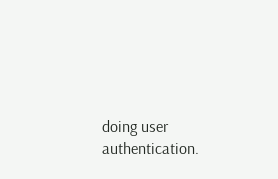doing user authentication.